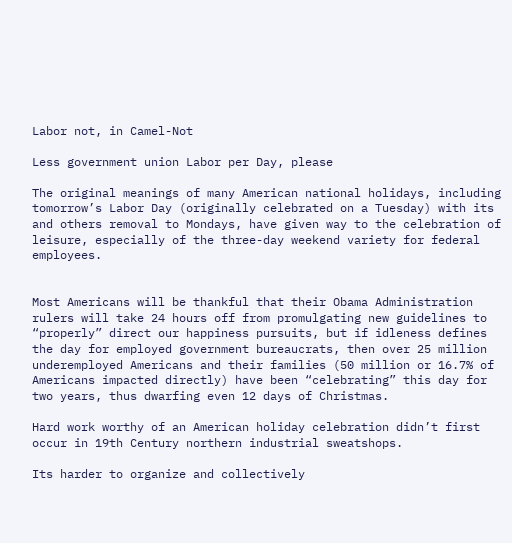Labor not, in Camel-Not

Less government union Labor per Day, please

The original meanings of many American national holidays, including tomorrow’s Labor Day (originally celebrated on a Tuesday) with its and others removal to Mondays, have given way to the celebration of leisure, especially of the three-day weekend variety for federal employees.


Most Americans will be thankful that their Obama Administration rulers will take 24 hours off from promulgating new guidelines to “properly” direct our happiness pursuits, but if idleness defines the day for employed government bureaucrats, then over 25 million underemployed Americans and their families (50 million or 16.7% of Americans impacted directly) have been “celebrating” this day for two years, thus dwarfing even 12 days of Christmas.

Hard work worthy of an American holiday celebration didn’t first occur in 19th Century northern industrial sweatshops.

Its harder to organize and collectively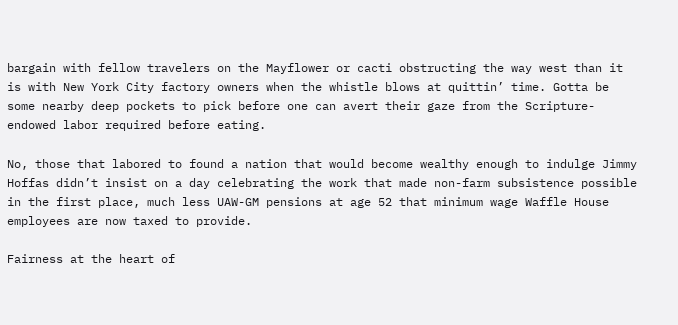bargain with fellow travelers on the Mayflower or cacti obstructing the way west than it is with New York City factory owners when the whistle blows at quittin’ time. Gotta be some nearby deep pockets to pick before one can avert their gaze from the Scripture-endowed labor required before eating.

No, those that labored to found a nation that would become wealthy enough to indulge Jimmy Hoffas didn’t insist on a day celebrating the work that made non-farm subsistence possible in the first place, much less UAW-GM pensions at age 52 that minimum wage Waffle House employees are now taxed to provide.

Fairness at the heart of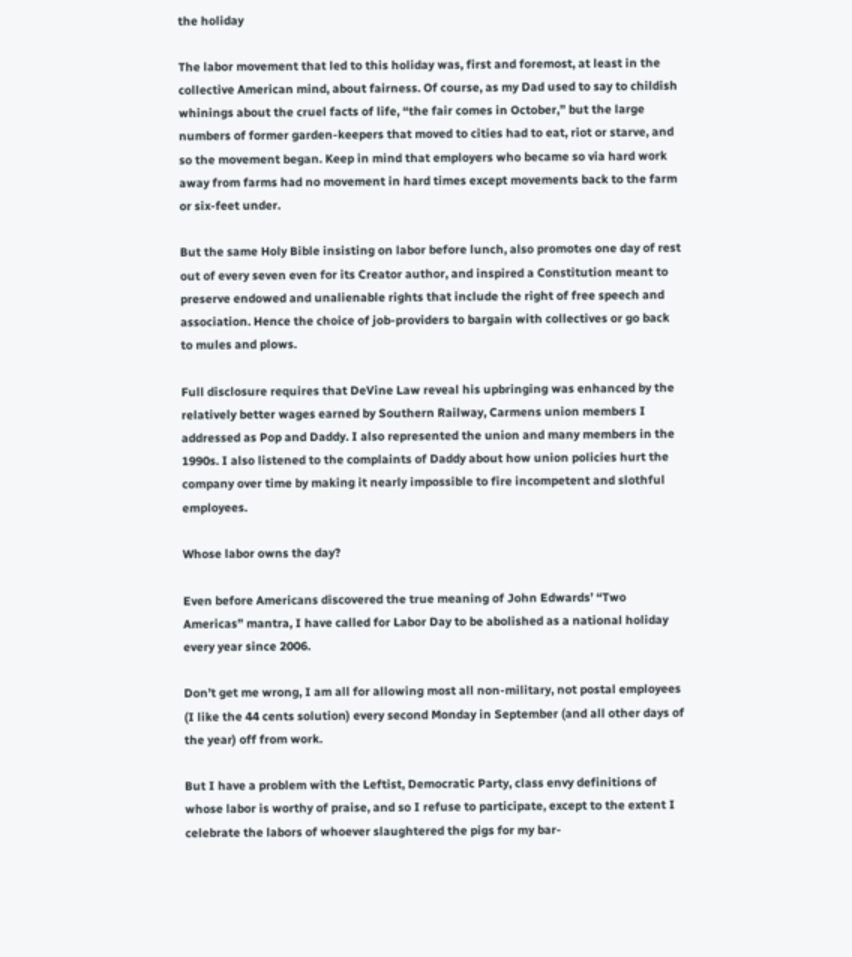the holiday

The labor movement that led to this holiday was, first and foremost, at least in the collective American mind, about fairness. Of course, as my Dad used to say to childish whinings about the cruel facts of life, “the fair comes in October,” but the large numbers of former garden-keepers that moved to cities had to eat, riot or starve, and so the movement began. Keep in mind that employers who became so via hard work away from farms had no movement in hard times except movements back to the farm or six-feet under.

But the same Holy Bible insisting on labor before lunch, also promotes one day of rest out of every seven even for its Creator author, and inspired a Constitution meant to preserve endowed and unalienable rights that include the right of free speech and association. Hence the choice of job-providers to bargain with collectives or go back to mules and plows.

Full disclosure requires that DeVine Law reveal his upbringing was enhanced by the relatively better wages earned by Southern Railway, Carmens union members I addressed as Pop and Daddy. I also represented the union and many members in the 1990s. I also listened to the complaints of Daddy about how union policies hurt the company over time by making it nearly impossible to fire incompetent and slothful employees.

Whose labor owns the day?

Even before Americans discovered the true meaning of John Edwards’ “Two Americas” mantra, I have called for Labor Day to be abolished as a national holiday every year since 2006.

Don’t get me wrong, I am all for allowing most all non-military, not postal employees (I like the 44 cents solution) every second Monday in September (and all other days of the year) off from work.

But I have a problem with the Leftist, Democratic Party, class envy definitions of whose labor is worthy of praise, and so I refuse to participate, except to the extent I celebrate the labors of whoever slaughtered the pigs for my bar-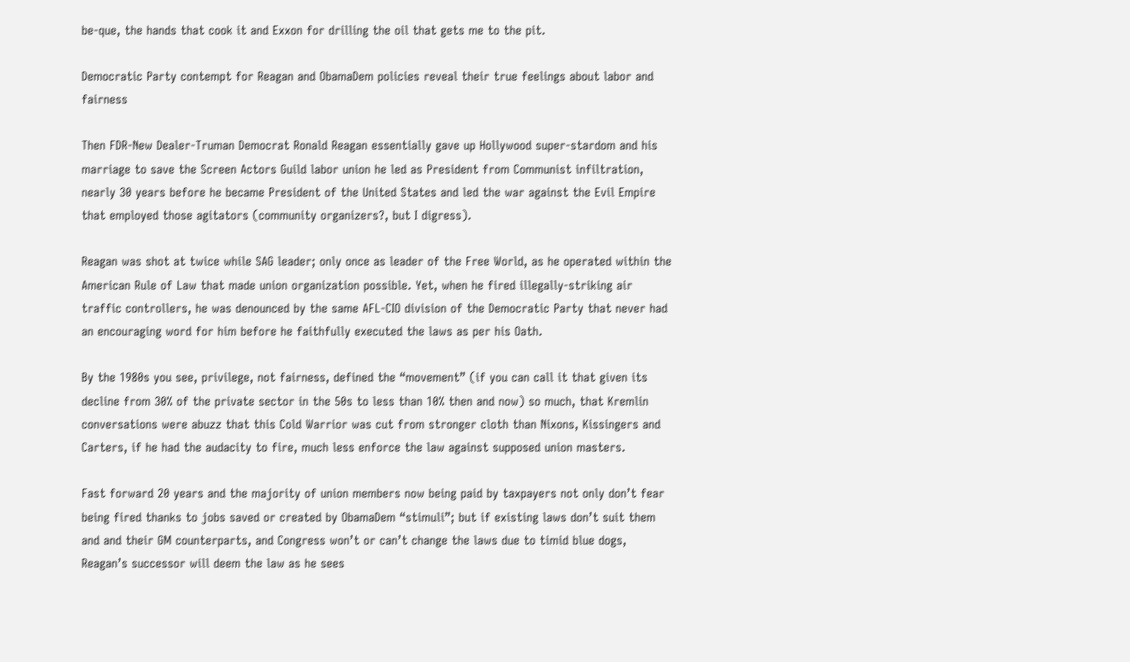be-que, the hands that cook it and Exxon for drilling the oil that gets me to the pit.

Democratic Party contempt for Reagan and ObamaDem policies reveal their true feelings about labor and fairness

Then FDR-New Dealer-Truman Democrat Ronald Reagan essentially gave up Hollywood super-stardom and his marriage to save the Screen Actors Guild labor union he led as President from Communist infiltration, nearly 30 years before he became President of the United States and led the war against the Evil Empire that employed those agitators (community organizers?, but I digress).

Reagan was shot at twice while SAG leader; only once as leader of the Free World, as he operated within the American Rule of Law that made union organization possible. Yet, when he fired illegally-striking air traffic controllers, he was denounced by the same AFL-CIO division of the Democratic Party that never had an encouraging word for him before he faithfully executed the laws as per his Oath.

By the 1980s you see, privilege, not fairness, defined the “movement” (if you can call it that given its decline from 30% of the private sector in the 50s to less than 10% then and now) so much, that Kremlin conversations were abuzz that this Cold Warrior was cut from stronger cloth than Nixons, Kissingers and Carters, if he had the audacity to fire, much less enforce the law against supposed union masters.

Fast forward 20 years and the majority of union members now being paid by taxpayers not only don’t fear being fired thanks to jobs saved or created by ObamaDem “stimuli”; but if existing laws don’t suit them and and their GM counterparts, and Congress won’t or can’t change the laws due to timid blue dogs, Reagan’s successor will deem the law as he sees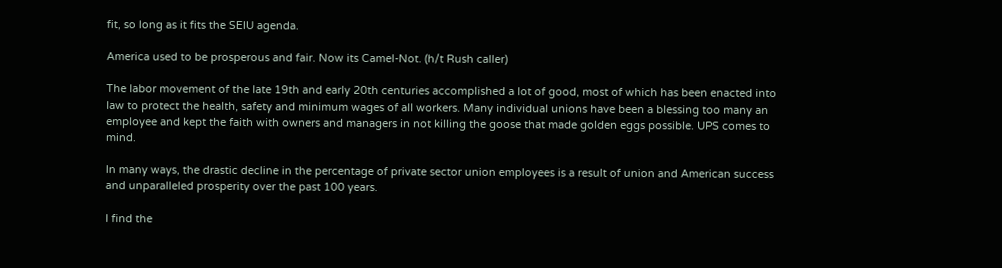fit, so long as it fits the SEIU agenda.

America used to be prosperous and fair. Now its Camel-Not. (h/t Rush caller)

The labor movement of the late 19th and early 20th centuries accomplished a lot of good, most of which has been enacted into law to protect the health, safety and minimum wages of all workers. Many individual unions have been a blessing too many an employee and kept the faith with owners and managers in not killing the goose that made golden eggs possible. UPS comes to mind.

In many ways, the drastic decline in the percentage of private sector union employees is a result of union and American success and unparalleled prosperity over the past 100 years.

I find the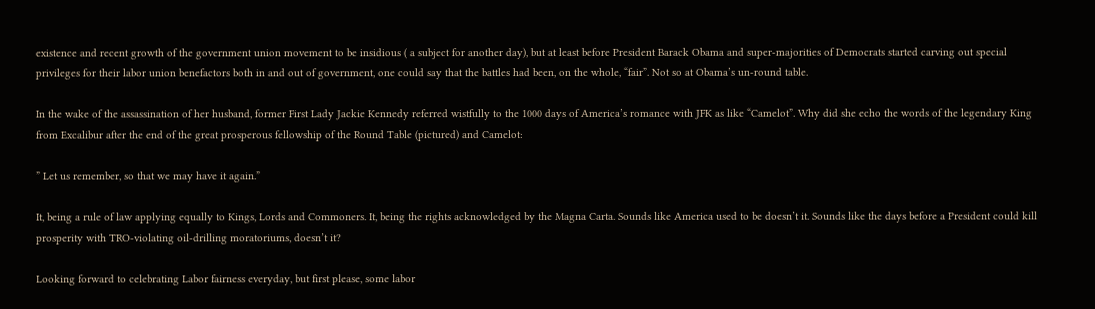existence and recent growth of the government union movement to be insidious ( a subject for another day), but at least before President Barack Obama and super-majorities of Democrats started carving out special privileges for their labor union benefactors both in and out of government, one could say that the battles had been, on the whole, “fair”. Not so at Obama’s un-round table.

In the wake of the assassination of her husband, former First Lady Jackie Kennedy referred wistfully to the 1000 days of America’s romance with JFK as like “Camelot”. Why did she echo the words of the legendary King from Excalibur after the end of the great prosperous fellowship of the Round Table (pictured) and Camelot:

” Let us remember, so that we may have it again.”

It, being a rule of law applying equally to Kings, Lords and Commoners. It, being the rights acknowledged by the Magna Carta. Sounds like America used to be doesn’t it. Sounds like the days before a President could kill prosperity with TRO-violating oil-drilling moratoriums, doesn’t it?

Looking forward to celebrating Labor fairness everyday, but first please, some labor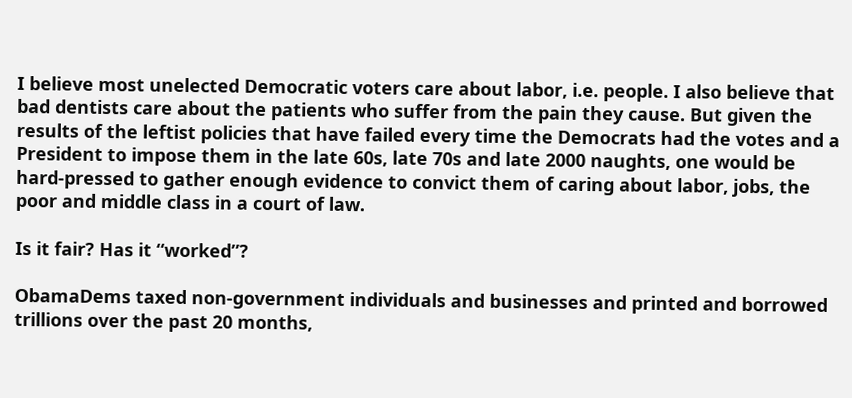I believe most unelected Democratic voters care about labor, i.e. people. I also believe that bad dentists care about the patients who suffer from the pain they cause. But given the results of the leftist policies that have failed every time the Democrats had the votes and a President to impose them in the late 60s, late 70s and late 2000 naughts, one would be hard-pressed to gather enough evidence to convict them of caring about labor, jobs, the poor and middle class in a court of law.

Is it fair? Has it “worked”?

ObamaDems taxed non-government individuals and businesses and printed and borrowed trillions over the past 20 months,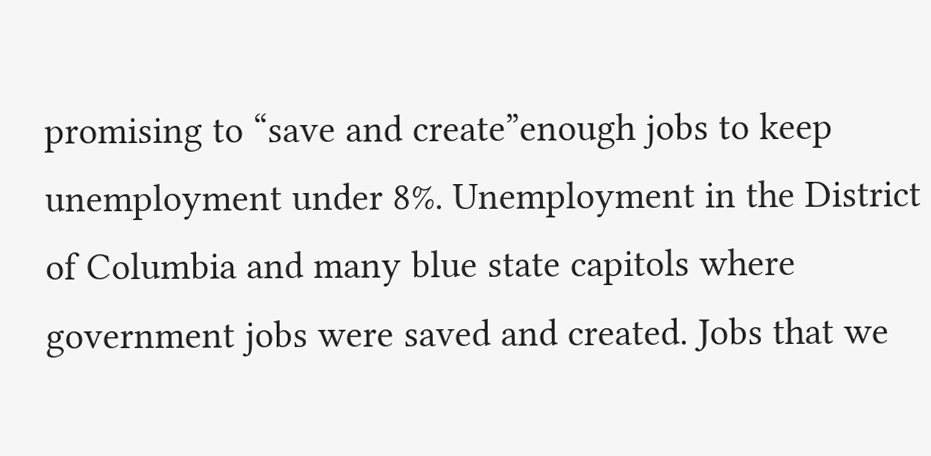promising to “save and create”enough jobs to keep unemployment under 8%. Unemployment in the District of Columbia and many blue state capitols where government jobs were saved and created. Jobs that we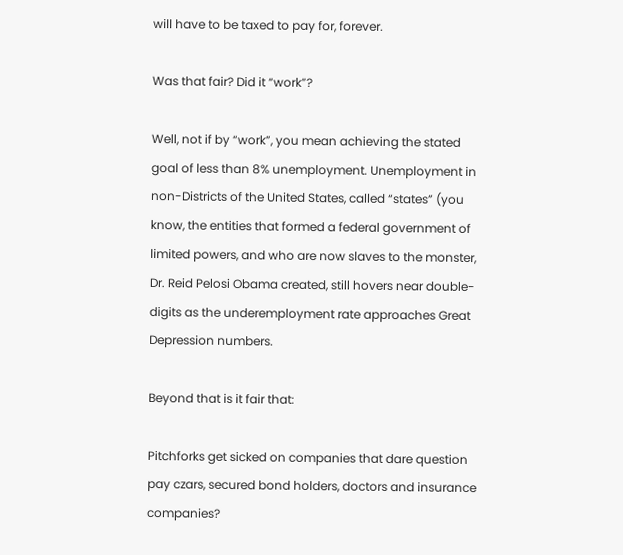will have to be taxed to pay for, forever.

Was that fair? Did it “work”?

Well, not if by “work”, you mean achieving the stated goal of less than 8% unemployment. Unemployment in non-Districts of the United States, called “states” (you know, the entities that formed a federal government of limited powers, and who are now slaves to the monster, Dr. Reid Pelosi Obama created, still hovers near double-digits as the underemployment rate approaches Great Depression numbers.

Beyond that is it fair that:

Pitchforks get sicked on companies that dare question pay czars, secured bond holders, doctors and insurance companies?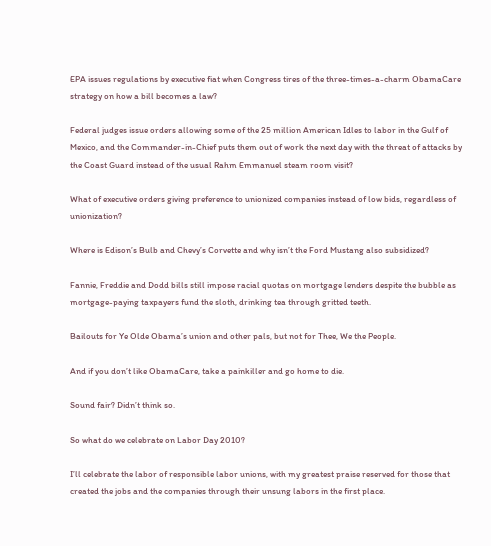EPA issues regulations by executive fiat when Congress tires of the three-times-a-charm ObamaCare strategy on how a bill becomes a law?

Federal judges issue orders allowing some of the 25 million American Idles to labor in the Gulf of Mexico, and the Commander-in-Chief puts them out of work the next day with the threat of attacks by the Coast Guard instead of the usual Rahm Emmanuel steam room visit?

What of executive orders giving preference to unionized companies instead of low bids, regardless of unionization?

Where is Edison’s Bulb and Chevy’s Corvette and why isn’t the Ford Mustang also subsidized?

Fannie, Freddie and Dodd bills still impose racial quotas on mortgage lenders despite the bubble as mortgage-paying taxpayers fund the sloth, drinking tea through gritted teeth.

Bailouts for Ye Olde Obama’s union and other pals, but not for Thee, We the People.

And if you don’t like ObamaCare, take a painkiller and go home to die.

Sound fair? Didn’t think so.

So what do we celebrate on Labor Day 2010?

I’ll celebrate the labor of responsible labor unions, with my greatest praise reserved for those that created the jobs and the companies through their unsung labors in the first place.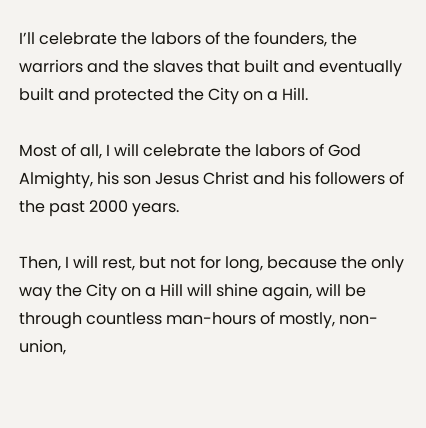I’ll celebrate the labors of the founders, the warriors and the slaves that built and eventually built and protected the City on a Hill.

Most of all, I will celebrate the labors of God Almighty, his son Jesus Christ and his followers of the past 2000 years.

Then, I will rest, but not for long, because the only way the City on a Hill will shine again, will be through countless man-hours of mostly, non-union,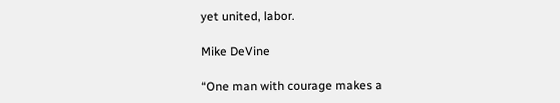yet united, labor.

Mike DeVine

“One man with courage makes a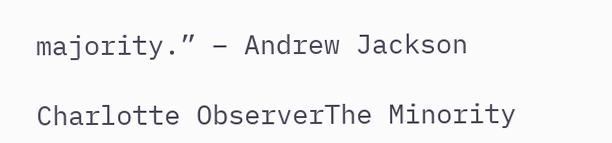majority.” – Andrew Jackson

Charlotte ObserverThe Minority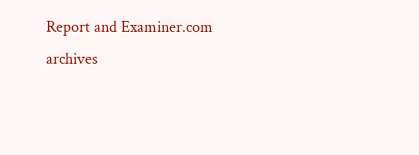Report and Examiner.com archives